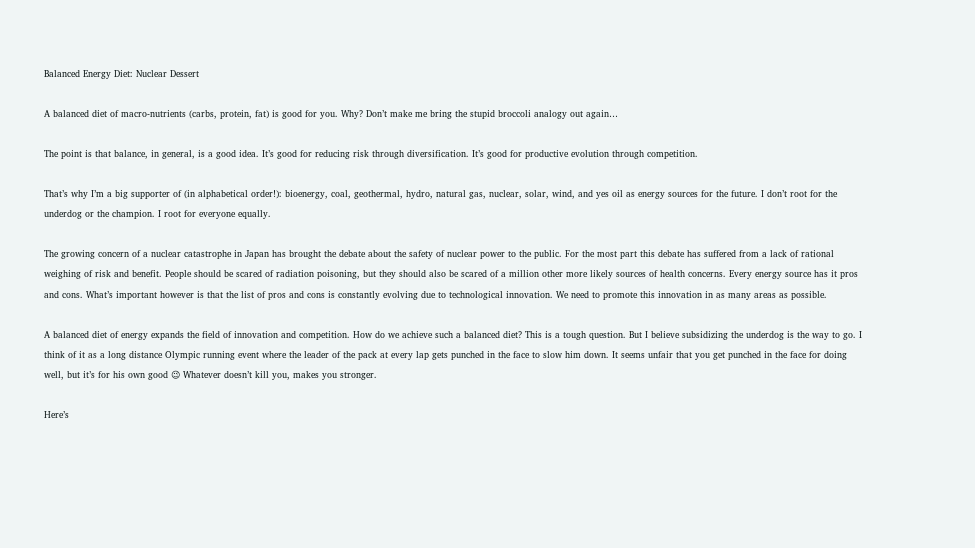Balanced Energy Diet: Nuclear Dessert

A balanced diet of macro-nutrients (carbs, protein, fat) is good for you. Why? Don’t make me bring the stupid broccoli analogy out again…

The point is that balance, in general, is a good idea. It’s good for reducing risk through diversification. It’s good for productive evolution through competition.

That’s why I’m a big supporter of (in alphabetical order!): bioenergy, coal, geothermal, hydro, natural gas, nuclear, solar, wind, and yes oil as energy sources for the future. I don’t root for the underdog or the champion. I root for everyone equally.

The growing concern of a nuclear catastrophe in Japan has brought the debate about the safety of nuclear power to the public. For the most part this debate has suffered from a lack of rational weighing of risk and benefit. People should be scared of radiation poisoning, but they should also be scared of a million other more likely sources of health concerns. Every energy source has it pros and cons. What’s important however is that the list of pros and cons is constantly evolving due to technological innovation. We need to promote this innovation in as many areas as possible.

A balanced diet of energy expands the field of innovation and competition. How do we achieve such a balanced diet? This is a tough question. But I believe subsidizing the underdog is the way to go. I think of it as a long distance Olympic running event where the leader of the pack at every lap gets punched in the face to slow him down. It seems unfair that you get punched in the face for doing well, but it’s for his own good 😉 Whatever doesn’t kill you, makes you stronger.

Here’s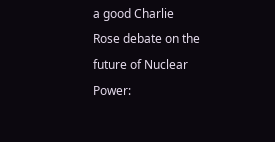a good Charlie Rose debate on the future of Nuclear Power: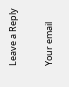Leave a Reply

Your email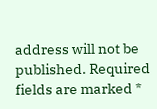address will not be published. Required fields are marked *